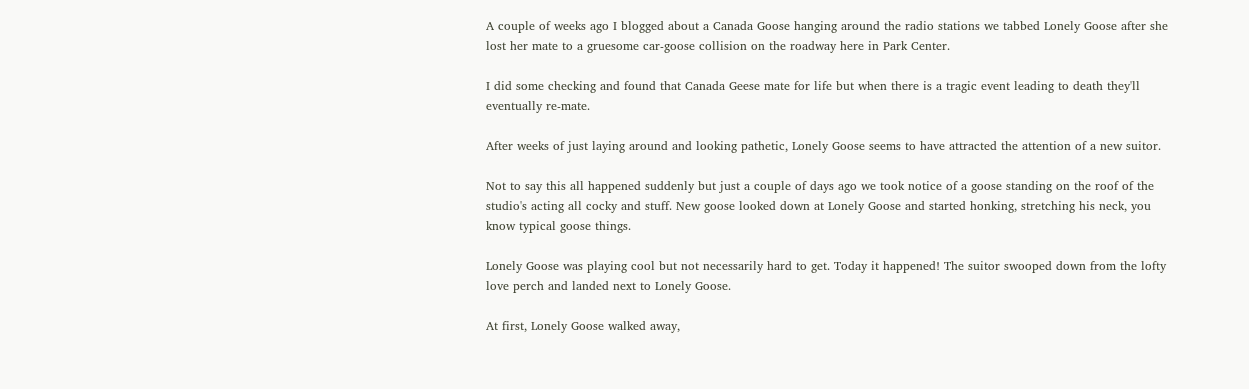A couple of weeks ago I blogged about a Canada Goose hanging around the radio stations we tabbed Lonely Goose after she lost her mate to a gruesome car-goose collision on the roadway here in Park Center.

I did some checking and found that Canada Geese mate for life but when there is a tragic event leading to death they'll eventually re-mate.

After weeks of just laying around and looking pathetic, Lonely Goose seems to have attracted the attention of a new suitor.

Not to say this all happened suddenly but just a couple of days ago we took notice of a goose standing on the roof of the studio's acting all cocky and stuff. New goose looked down at Lonely Goose and started honking, stretching his neck, you know typical goose things.

Lonely Goose was playing cool but not necessarily hard to get. Today it happened! The suitor swooped down from the lofty love perch and landed next to Lonely Goose.

At first, Lonely Goose walked away,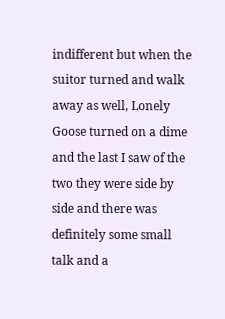indifferent but when the suitor turned and walk away as well, Lonely Goose turned on a dime and the last I saw of the two they were side by side and there was definitely some small talk and a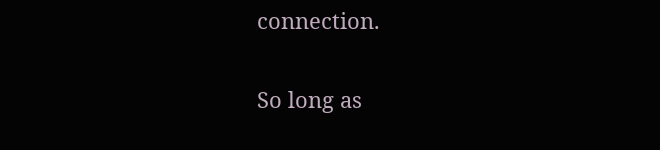connection.

So long as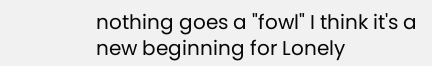nothing goes a "fowl" I think it's a new beginning for Lonely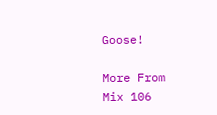Goose!

More From Mix 106